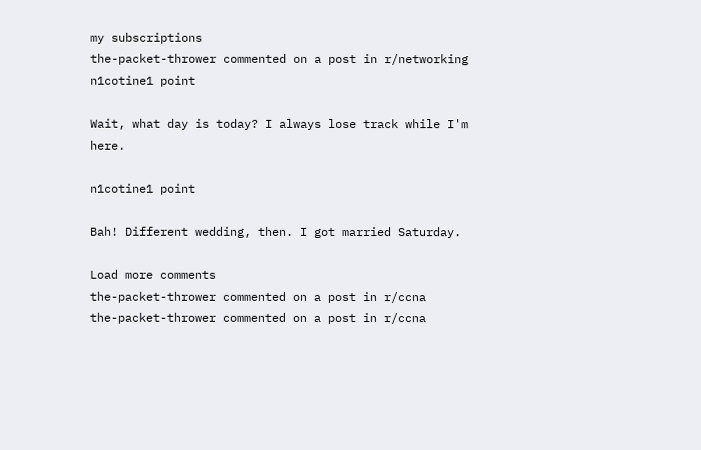my subscriptions
the-packet-thrower commented on a post in r/networking
n1cotine1 point

Wait, what day is today? I always lose track while I'm here.

n1cotine1 point

Bah! Different wedding, then. I got married Saturday.

Load more comments
the-packet-thrower commented on a post in r/ccna
the-packet-thrower commented on a post in r/ccna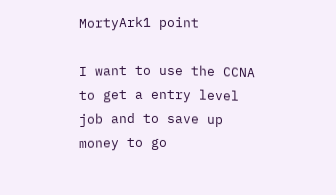MortyArk1 point

I want to use the CCNA to get a entry level job and to save up money to go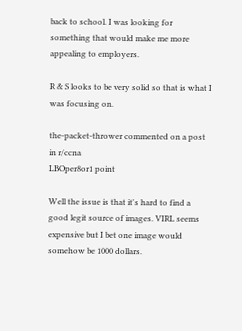back to school. I was looking for something that would make me more appealing to employers.

R & S looks to be very solid so that is what I was focusing on.

the-packet-thrower commented on a post in r/ccna
LBOper8or1 point

Well the issue is that it's hard to find a good legit source of images. VIRL seems expensive but I bet one image would somehow be 1000 dollars.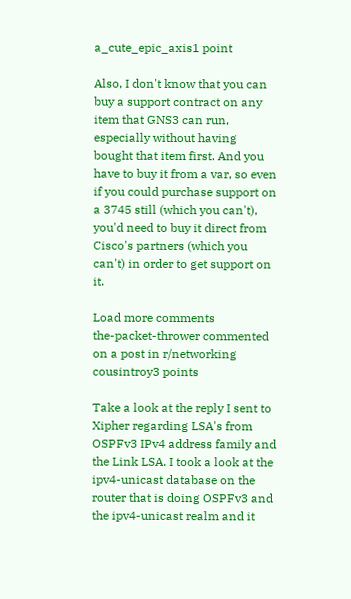a_cute_epic_axis1 point

Also, I don't know that you can buy a support contract on any item that GNS3 can run, especially without having bought that item first. And you have to buy it from a var, so even if you could purchase support on a 3745 still (which you can't), you'd need to buy it direct from Cisco's partners (which you can't) in order to get support on it.

Load more comments
the-packet-thrower commented on a post in r/networking
cousintroy3 points

Take a look at the reply I sent to Xipher regarding LSA's from OSPFv3 IPv4 address family and the Link LSA. I took a look at the ipv4-unicast database on the router that is doing OSPFv3 and the ipv4-unicast realm and it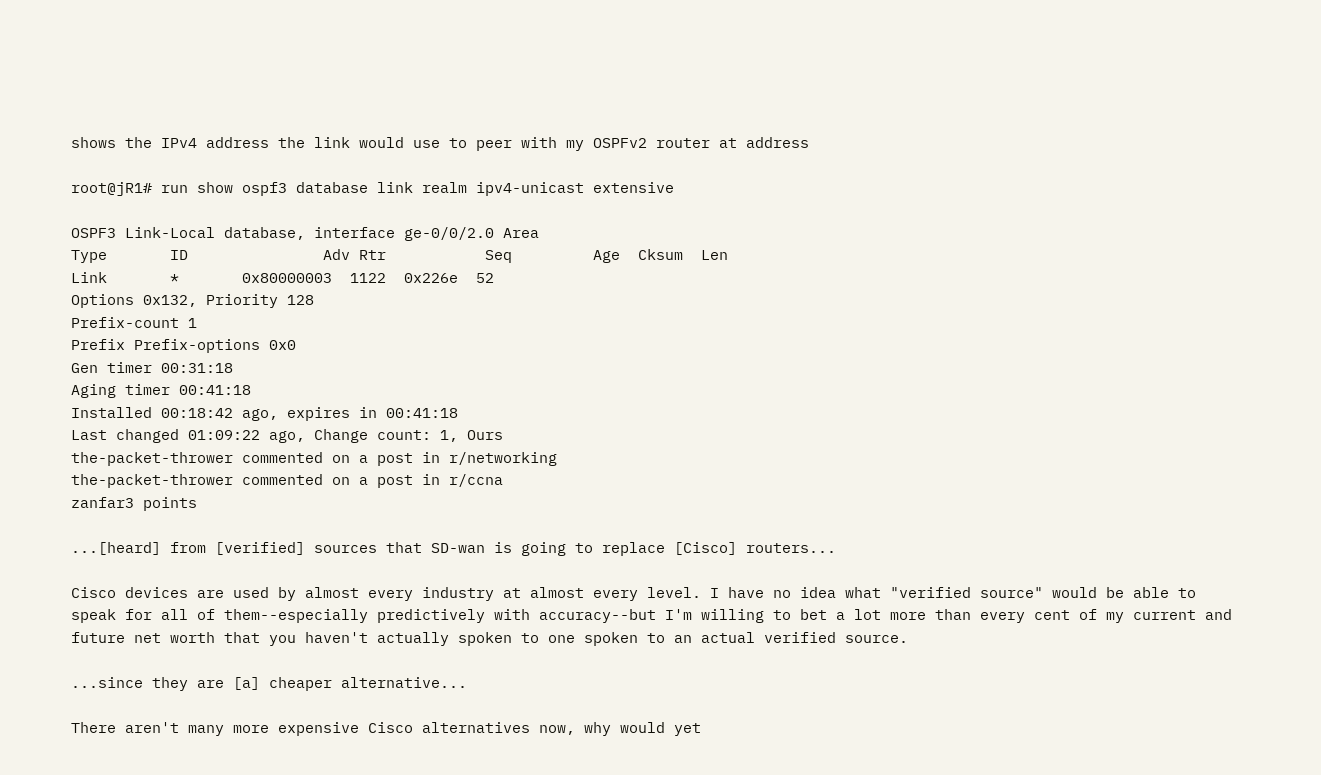shows the IPv4 address the link would use to peer with my OSPFv2 router at address

root@jR1# run show ospf3 database link realm ipv4-unicast extensive

OSPF3 Link-Local database, interface ge-0/0/2.0 Area
Type       ID               Adv Rtr           Seq         Age  Cksum  Len
Link       *       0x80000003  1122  0x226e  52
Options 0x132, Priority 128
Prefix-count 1
Prefix Prefix-options 0x0
Gen timer 00:31:18
Aging timer 00:41:18
Installed 00:18:42 ago, expires in 00:41:18
Last changed 01:09:22 ago, Change count: 1, Ours
the-packet-thrower commented on a post in r/networking
the-packet-thrower commented on a post in r/ccna
zanfar3 points

...[heard] from [verified] sources that SD-wan is going to replace [Cisco] routers...

Cisco devices are used by almost every industry at almost every level. I have no idea what "verified source" would be able to speak for all of them--especially predictively with accuracy--but I'm willing to bet a lot more than every cent of my current and future net worth that you haven't actually spoken to one spoken to an actual verified source.

...since they are [a] cheaper alternative...

There aren't many more expensive Cisco alternatives now, why would yet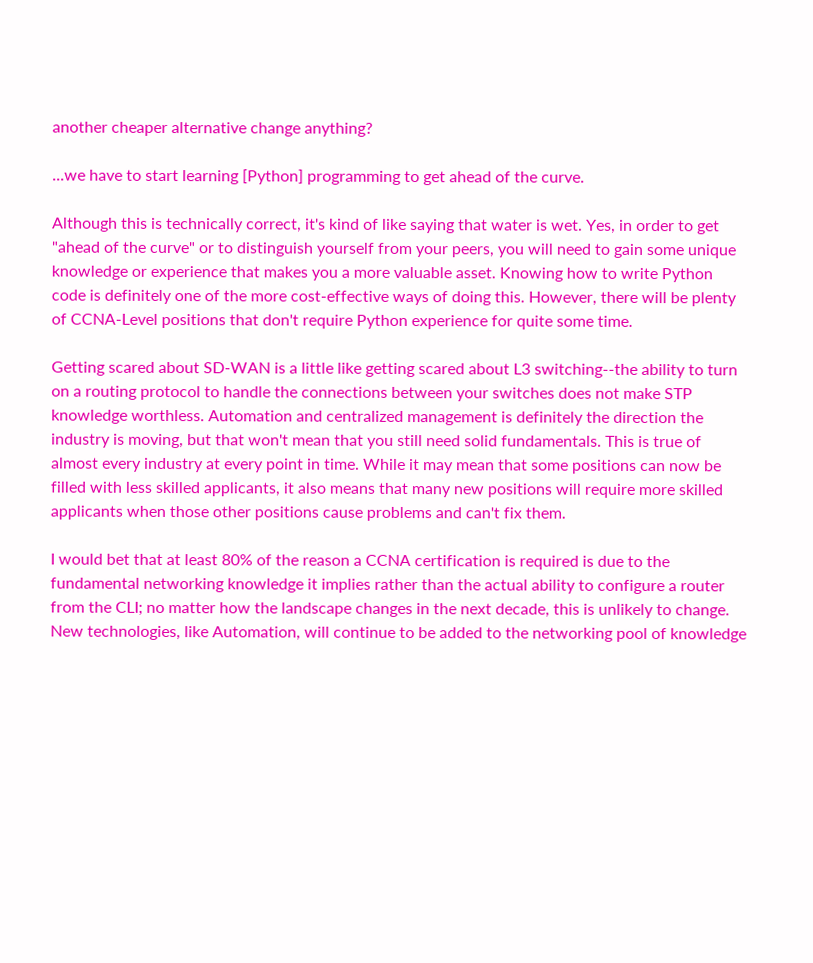another cheaper alternative change anything?

...we have to start learning [Python] programming to get ahead of the curve.

Although this is technically correct, it's kind of like saying that water is wet. Yes, in order to get "ahead of the curve" or to distinguish yourself from your peers, you will need to gain some unique knowledge or experience that makes you a more valuable asset. Knowing how to write Python code is definitely one of the more cost-effective ways of doing this. However, there will be plenty of CCNA-Level positions that don't require Python experience for quite some time.

Getting scared about SD-WAN is a little like getting scared about L3 switching--the ability to turn on a routing protocol to handle the connections between your switches does not make STP knowledge worthless. Automation and centralized management is definitely the direction the industry is moving, but that won't mean that you still need solid fundamentals. This is true of almost every industry at every point in time. While it may mean that some positions can now be filled with less skilled applicants, it also means that many new positions will require more skilled applicants when those other positions cause problems and can't fix them.

I would bet that at least 80% of the reason a CCNA certification is required is due to the fundamental networking knowledge it implies rather than the actual ability to configure a router from the CLI; no matter how the landscape changes in the next decade, this is unlikely to change. New technologies, like Automation, will continue to be added to the networking pool of knowledge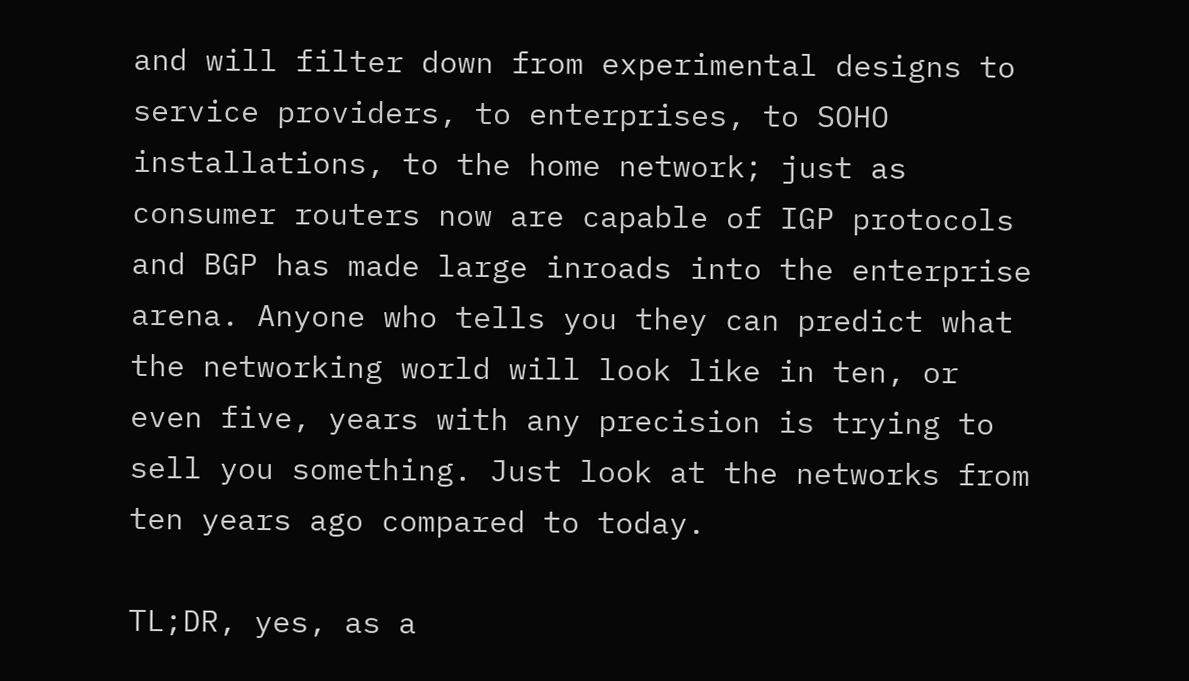and will filter down from experimental designs to service providers, to enterprises, to SOHO installations, to the home network; just as consumer routers now are capable of IGP protocols and BGP has made large inroads into the enterprise arena. Anyone who tells you they can predict what the networking world will look like in ten, or even five, years with any precision is trying to sell you something. Just look at the networks from ten years ago compared to today.

TL;DR, yes, as a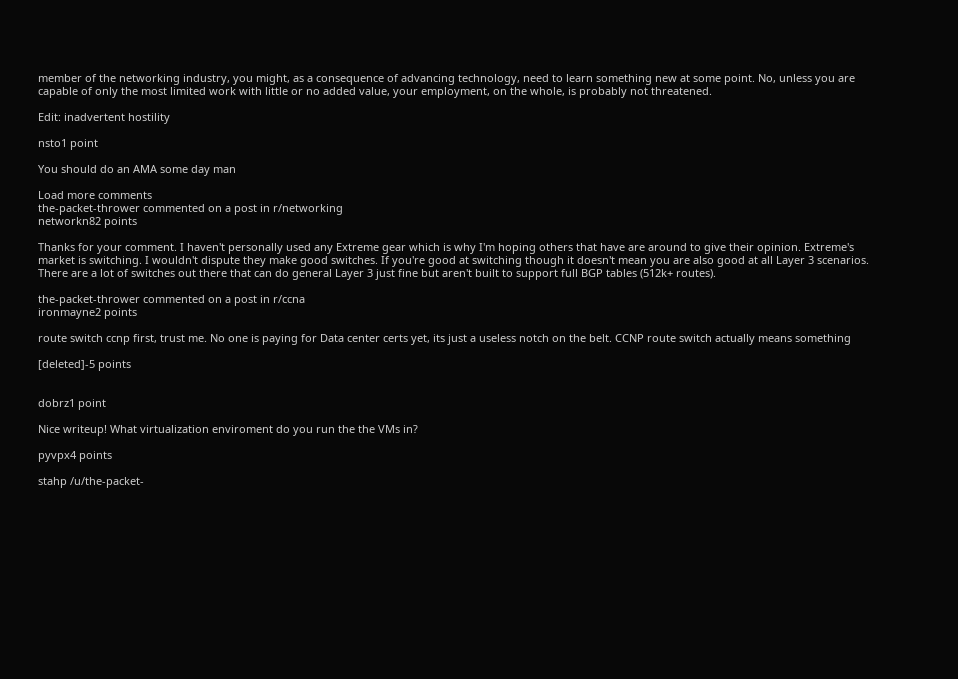member of the networking industry, you might, as a consequence of advancing technology, need to learn something new at some point. No, unless you are capable of only the most limited work with little or no added value, your employment, on the whole, is probably not threatened.

Edit: inadvertent hostility

nsto1 point

You should do an AMA some day man

Load more comments
the-packet-thrower commented on a post in r/networking
networkn82 points

Thanks for your comment. I haven't personally used any Extreme gear which is why I'm hoping others that have are around to give their opinion. Extreme's market is switching. I wouldn't dispute they make good switches. If you're good at switching though it doesn't mean you are also good at all Layer 3 scenarios. There are a lot of switches out there that can do general Layer 3 just fine but aren't built to support full BGP tables (512k+ routes).

the-packet-thrower commented on a post in r/ccna
ironmayne2 points

route switch ccnp first, trust me. No one is paying for Data center certs yet, its just a useless notch on the belt. CCNP route switch actually means something

[deleted]-5 points


dobrz1 point

Nice writeup! What virtualization enviroment do you run the the VMs in?

pyvpx4 points

stahp /u/the-packet-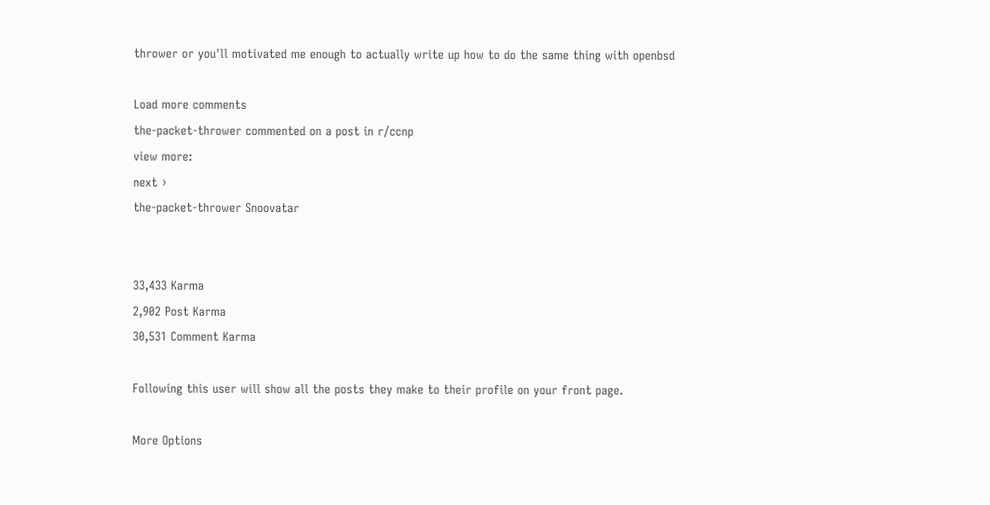thrower or you'll motivated me enough to actually write up how to do the same thing with openbsd

Load more comments
the-packet-thrower commented on a post in r/ccnp
view more:
next ›
the-packet-thrower Snoovatar


33,433 Karma
2,902 Post Karma
30,531 Comment Karma

Following this user will show all the posts they make to their profile on your front page.

More Options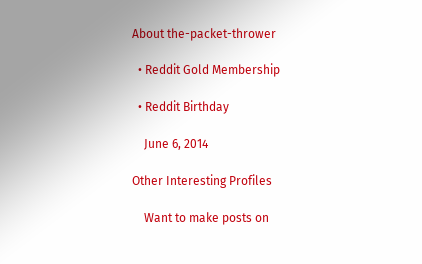About the-packet-thrower

  • Reddit Gold Membership

  • Reddit Birthday

    June 6, 2014

Other Interesting Profiles

    Want to make posts on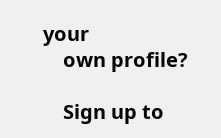your
    own profile?

    Sign up to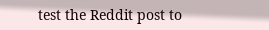test the Reddit post to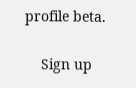profile beta.

    Sign up